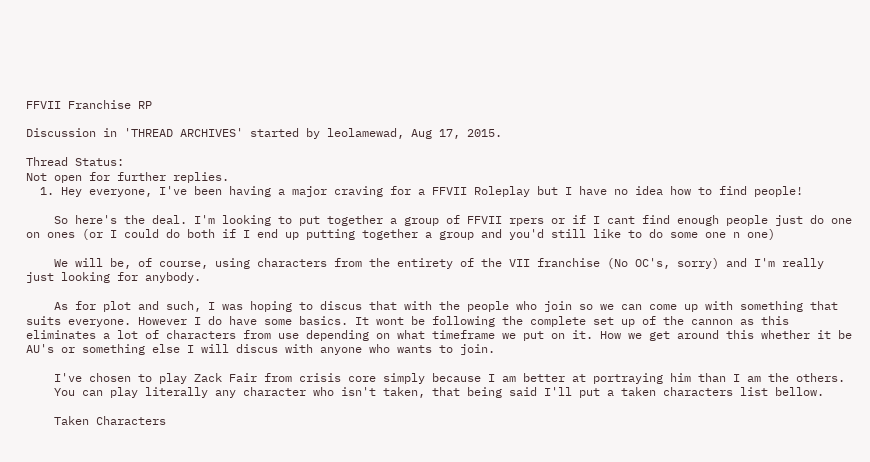FFVII Franchise RP

Discussion in 'THREAD ARCHIVES' started by leolamewad, Aug 17, 2015.

Thread Status:
Not open for further replies.
  1. Hey everyone, I've been having a major craving for a FFVII Roleplay but I have no idea how to find people!

    So here's the deal. I'm looking to put together a group of FFVII rpers or if I cant find enough people just do one on ones (or I could do both if I end up putting together a group and you'd still like to do some one n one)

    We will be, of course, using characters from the entirety of the VII franchise (No OC's, sorry) and I'm really just looking for anybody.

    As for plot and such, I was hoping to discus that with the people who join so we can come up with something that suits everyone. However I do have some basics. It wont be following the complete set up of the cannon as this eliminates a lot of characters from use depending on what timeframe we put on it. How we get around this whether it be AU's or something else I will discus with anyone who wants to join.

    I've chosen to play Zack Fair from crisis core simply because I am better at portraying him than I am the others.
    You can play literally any character who isn't taken, that being said I'll put a taken characters list bellow.

    Taken Characters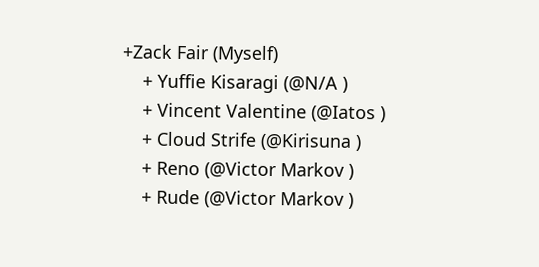+Zack Fair (Myself)
    + Yuffie Kisaragi (@N/A )
    + Vincent Valentine (@Iatos )
    + Cloud Strife (@Kirisuna )
    + Reno (@Victor Markov )
    + Rude (@Victor Markov )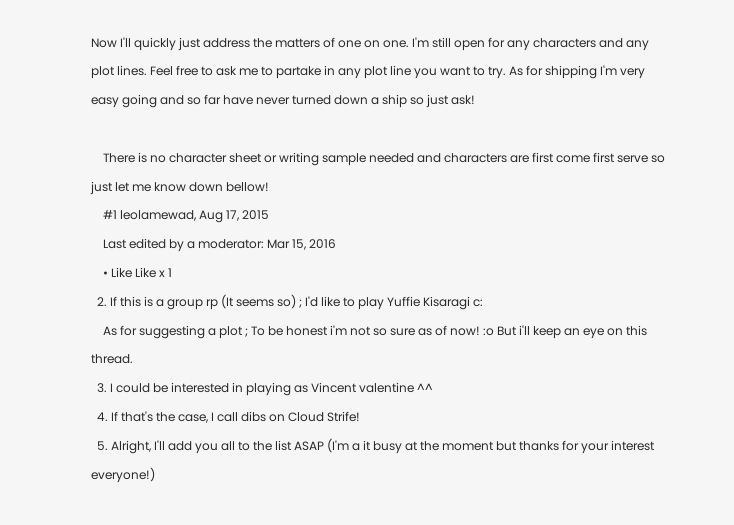Now I'll quickly just address the matters of one on one. I'm still open for any characters and any plot lines. Feel free to ask me to partake in any plot line you want to try. As for shipping I'm very easy going and so far have never turned down a ship so just ask!

    There is no character sheet or writing sample needed and characters are first come first serve so just let me know down bellow!
    #1 leolamewad, Aug 17, 2015
    Last edited by a moderator: Mar 15, 2016
    • Like Like x 1
  2. If this is a group rp (It seems so) ; I'd like to play Yuffie Kisaragi c:
    As for suggesting a plot ; To be honest i'm not so sure as of now! :o But i'll keep an eye on this thread.
  3. I could be interested in playing as Vincent valentine ^^
  4. If that's the case, I call dibs on Cloud Strife!
  5. Alright, I'll add you all to the list ASAP (I'm a it busy at the moment but thanks for your interest everyone!)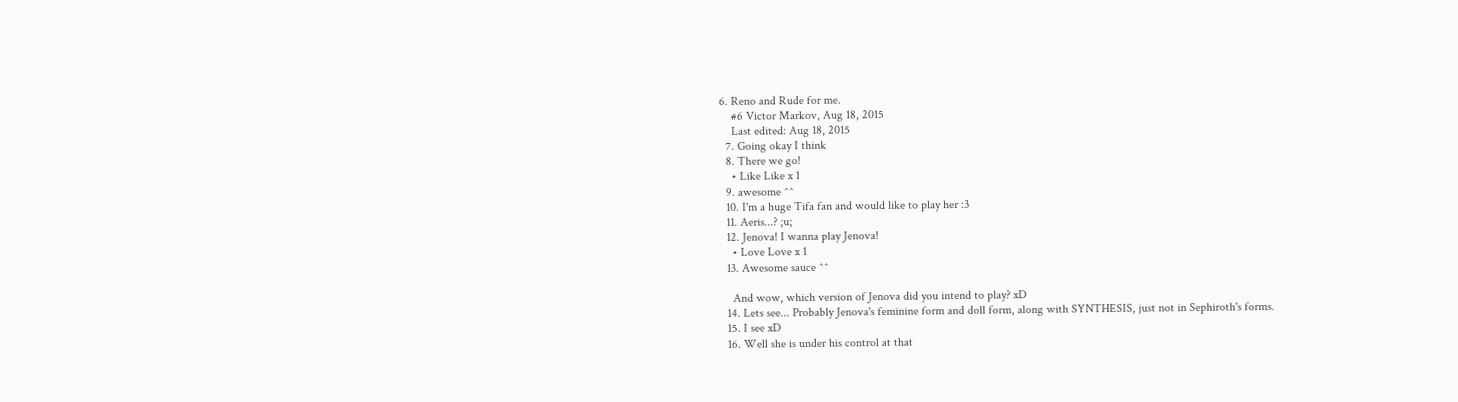6. Reno and Rude for me.
    #6 Victor Markov, Aug 18, 2015
    Last edited: Aug 18, 2015
  7. Going okay I think
  8. There we go!
    • Like Like x 1
  9. awesome ^^
  10. I'm a huge Tifa fan and would like to play her :3
  11. Aeris...? ;u;
  12. Jenova! I wanna play Jenova!
    • Love Love x 1
  13. Awesome sauce ^^

    And wow, which version of Jenova did you intend to play? xD
  14. Lets see... Probably Jenova's feminine form and doll form, along with SYNTHESIS, just not in Sephiroth's forms.
  15. I see xD
  16. Well she is under his control at that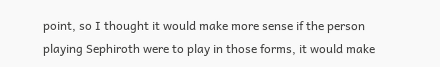point, so I thought it would make more sense if the person playing Sephiroth were to play in those forms, it would make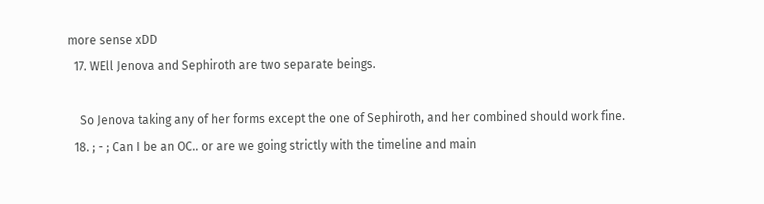more sense xDD
  17. WEll Jenova and Sephiroth are two separate beings.

    So Jenova taking any of her forms except the one of Sephiroth, and her combined should work fine.
  18. ; - ; Can I be an OC.. or are we going strictly with the timeline and main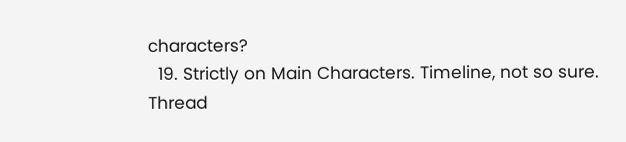characters?
  19. Strictly on Main Characters. Timeline, not so sure.
Thread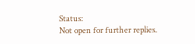Status:
Not open for further replies.